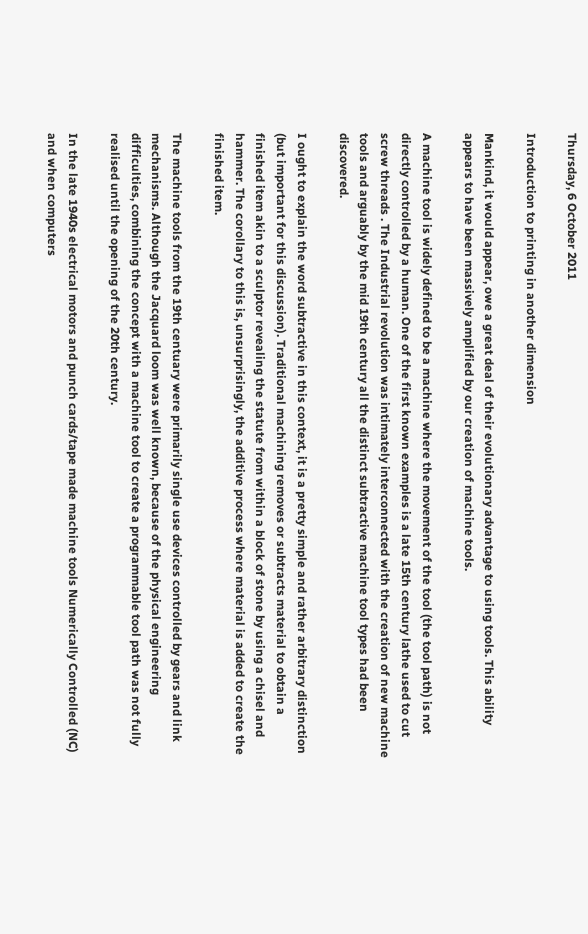Thursday, 6 October 2011

Introduction to printing in another dimension

Mankind, it would appear, owe a great deal of their evolutionary advantage to using tools. This ability appears to have been massively amplified by our creation of machine tools.

A machine tool is widely defined to be a machine where the movement of the tool (the tool path) is not directly controlled by a human. One of the first known examples is a late 15th century lathe used to cut screw threads . The Industrial revolution was intimately interconnected with the creation of new machine tools and arguably by the mid 19th century all the distinct subtractive machine tool types had been discovered.

I ought to explain the word subtractive in this context, it is a pretty simple and rather arbitrary distinction (but important for this discussion). Traditional machining removes or subtracts material to obtain a finished item akin to a sculptor revealing the statute from within a block of stone by using a chisel and hammer. The corollary to this is, unsurprisingly, the additive process where material is added to create the finished item.

The machine tools from the 19th centuary were primarily single use devices controlled by gears and link mechanisms. Although the Jacquard loom was well known, because of the physical engineering difficulties, combining the concept with a machine tool to create a programmable tool path was not fully realised until the opening of the 20th century.

In the late 1940s electrical motors and punch cards/tape made machine tools Numerically Controlled (NC) and when computers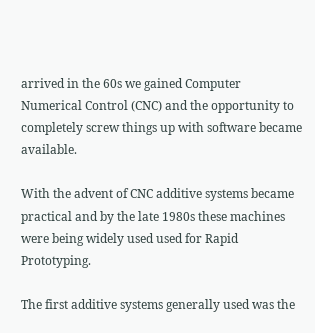arrived in the 60s we gained Computer Numerical Control (CNC) and the opportunity to completely screw things up with software became available.

With the advent of CNC additive systems became practical and by the late 1980s these machines were being widely used used for Rapid Prototyping.

The first additive systems generally used was the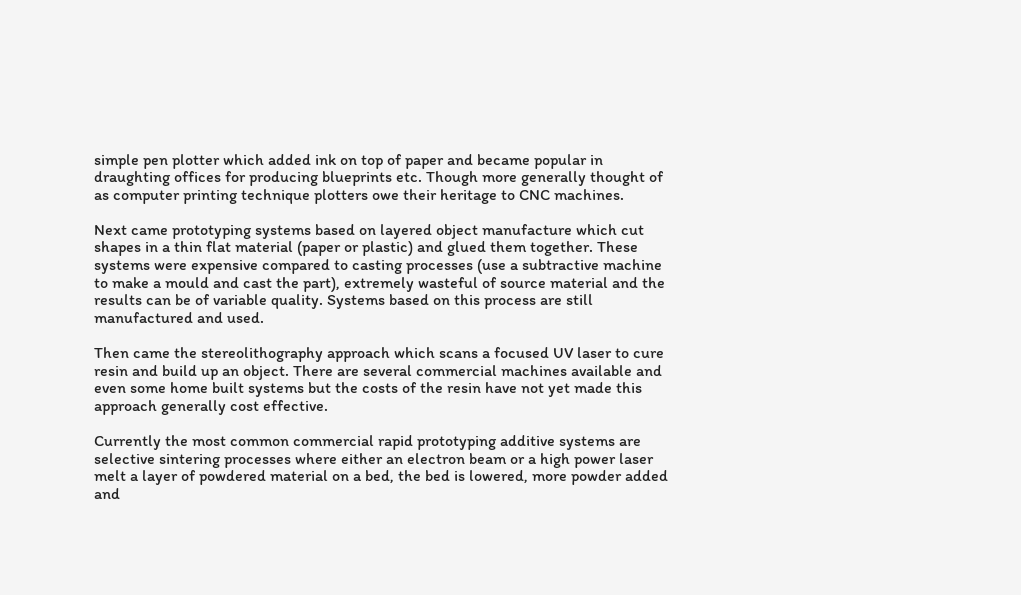simple pen plotter which added ink on top of paper and became popular in draughting offices for producing blueprints etc. Though more generally thought of as computer printing technique plotters owe their heritage to CNC machines.

Next came prototyping systems based on layered object manufacture which cut shapes in a thin flat material (paper or plastic) and glued them together. These systems were expensive compared to casting processes (use a subtractive machine to make a mould and cast the part), extremely wasteful of source material and the results can be of variable quality. Systems based on this process are still manufactured and used.

Then came the stereolithography approach which scans a focused UV laser to cure resin and build up an object. There are several commercial machines available and even some home built systems but the costs of the resin have not yet made this approach generally cost effective.

Currently the most common commercial rapid prototyping additive systems are selective sintering processes where either an electron beam or a high power laser melt a layer of powdered material on a bed, the bed is lowered, more powder added and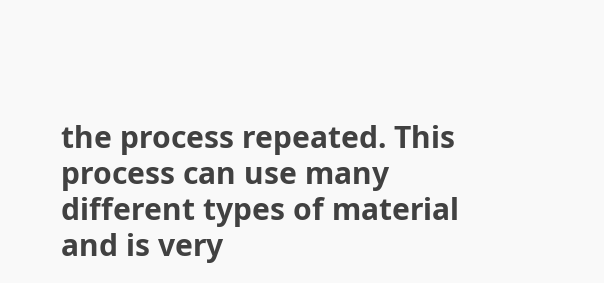the process repeated. This process can use many different types of material and is very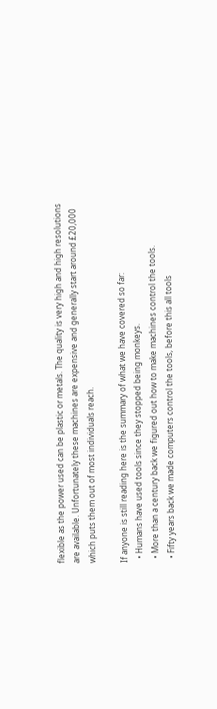flexible as the power used can be plastic or metals. The quality is very high and high resolutions are available. Unfortunately these machines are expensive and generally start around £20,000 which puts them out of most individuals reach.

If anyone is still reading here is the summary of what we have covered so far:
  • Humans have used tools since they stopped being monkeys.
  • More than a century back we figured out how to make machines control the tools.
  • Fifty years back we made computers control the tools, before this all tools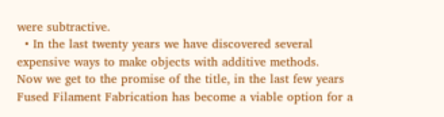were subtractive.
  • In the last twenty years we have discovered several expensive ways to make objects with additive methods.
Now we get to the promise of the title, in the last few years Fused Filament Fabrication has become a viable option for a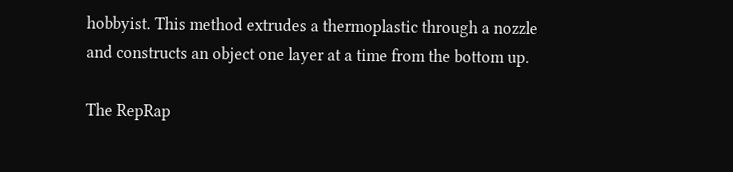hobbyist. This method extrudes a thermoplastic through a nozzle and constructs an object one layer at a time from the bottom up.

The RepRap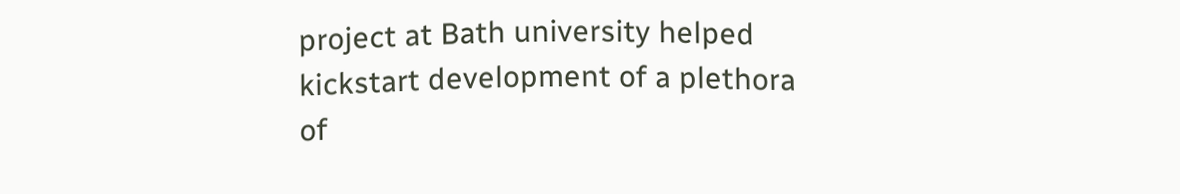project at Bath university helped kickstart development of a plethora of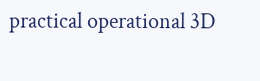practical operational 3D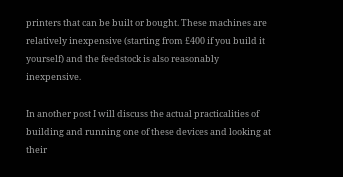printers that can be built or bought. These machines are relatively inexpensive (starting from £400 if you build it yourself) and the feedstock is also reasonably inexpensive.

In another post I will discuss the actual practicalities of building and running one of these devices and looking at their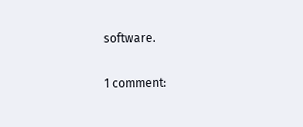software.

1 comment: